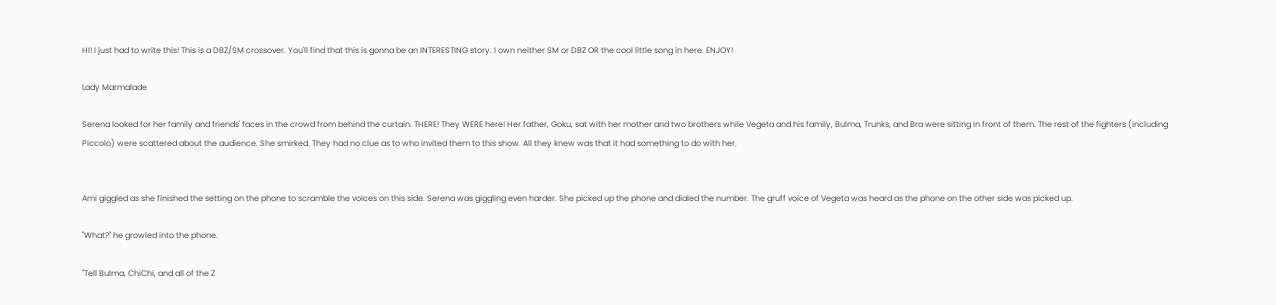HI! I just had to write this! This is a DBZ/SM crossover. You'll find that this is gonna be an INTERESTING story. I own neither SM or DBZ OR the cool little song in here. ENJOY!

Lady Marmalade

Serena looked for her family and friends' faces in the crowd from behind the curtain. THERE! They WERE here! Her father, Goku, sat with her mother and two brothers while Vegeta and his family, Bulma, Trunks, and Bra were sitting in front of them. The rest of the fighters (including Piccolo) were scattered about the audience. She smirked. They had no clue as to who invited them to this show. All they knew was that it had something to do with her.


Ami giggled as she finished the setting on the phone to scramble the voices on this side. Serena was giggling even harder. She picked up the phone and dialed the number. The gruff voice of Vegeta was heard as the phone on the other side was picked up.

"What?" he growled into the phone.

"Tell Bulma, ChiChi, and all of the Z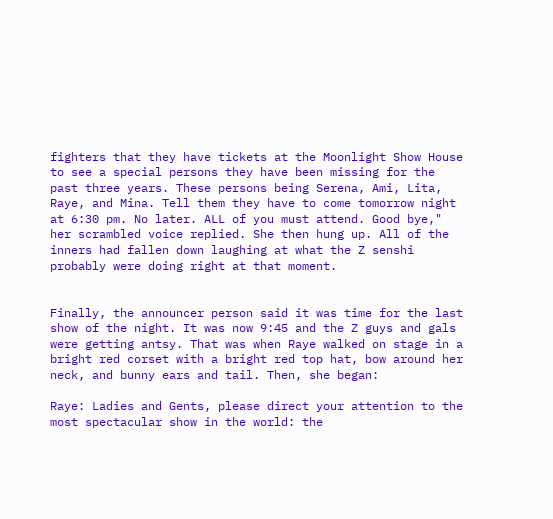fighters that they have tickets at the Moonlight Show House to see a special persons they have been missing for the past three years. These persons being Serena, Ami, Lita, Raye, and Mina. Tell them they have to come tomorrow night at 6:30 pm. No later. ALL of you must attend. Good bye," her scrambled voice replied. She then hung up. All of the inners had fallen down laughing at what the Z senshi probably were doing right at that moment.


Finally, the announcer person said it was time for the last show of the night. It was now 9:45 and the Z guys and gals were getting antsy. That was when Raye walked on stage in a bright red corset with a bright red top hat, bow around her neck, and bunny ears and tail. Then, she began:

Raye: Ladies and Gents, please direct your attention to the most spectacular show in the world: the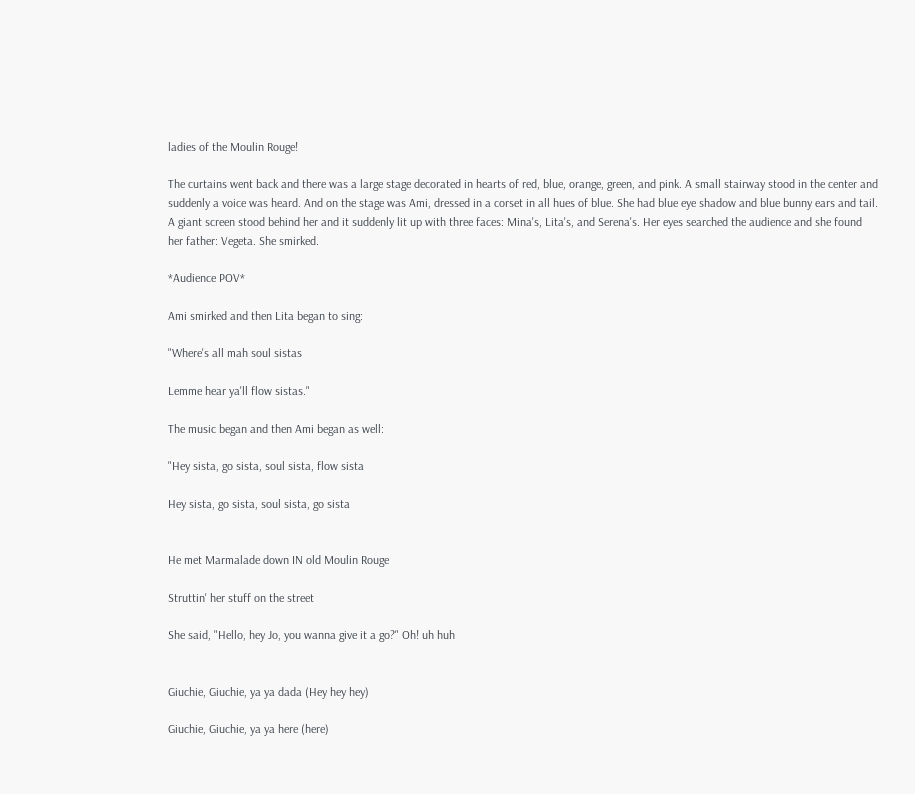ladies of the Moulin Rouge!

The curtains went back and there was a large stage decorated in hearts of red, blue, orange, green, and pink. A small stairway stood in the center and suddenly a voice was heard. And on the stage was Ami, dressed in a corset in all hues of blue. She had blue eye shadow and blue bunny ears and tail. A giant screen stood behind her and it suddenly lit up with three faces: Mina's, Lita's, and Serena's. Her eyes searched the audience and she found her father: Vegeta. She smirked.

*Audience POV*

Ami smirked and then Lita began to sing:

"Where's all mah soul sistas

Lemme hear ya'll flow sistas."

The music began and then Ami began as well:

"Hey sista, go sista, soul sista, flow sista

Hey sista, go sista, soul sista, go sista


He met Marmalade down IN old Moulin Rouge

Struttin' her stuff on the street

She said, "Hello, hey Jo, you wanna give it a go?" Oh! uh huh


Giuchie, Giuchie, ya ya dada (Hey hey hey)

Giuchie, Giuchie, ya ya here (here)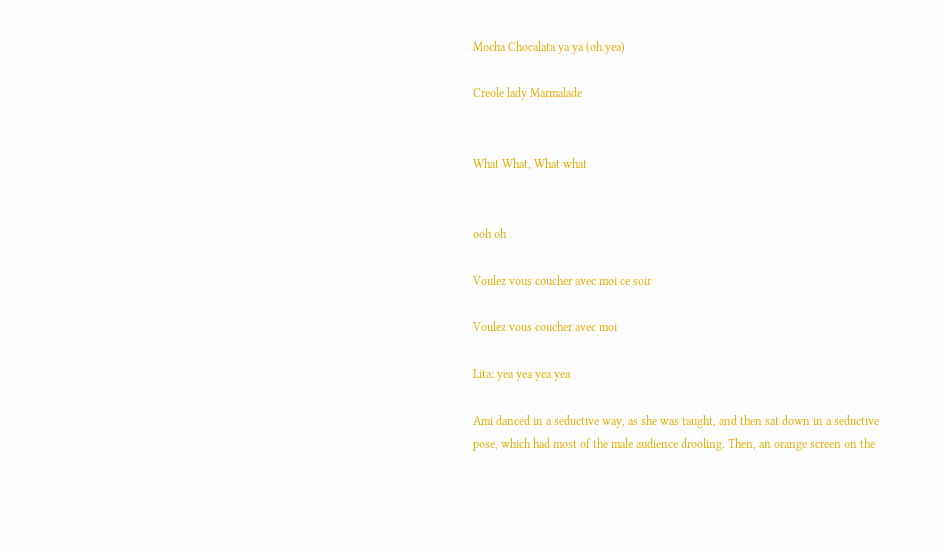Mocha Chocalata ya ya (oh yea)

Creole lady Marmalade


What What, What what


ooh oh

Voulez vous coucher avec moi ce soir

Voulez vous coucher avec moi

Lita: yea yea yea yea

Ami danced in a seductive way, as she was taught, and then sat down in a seductive pose, which had most of the male audience drooling. Then, an orange screen on the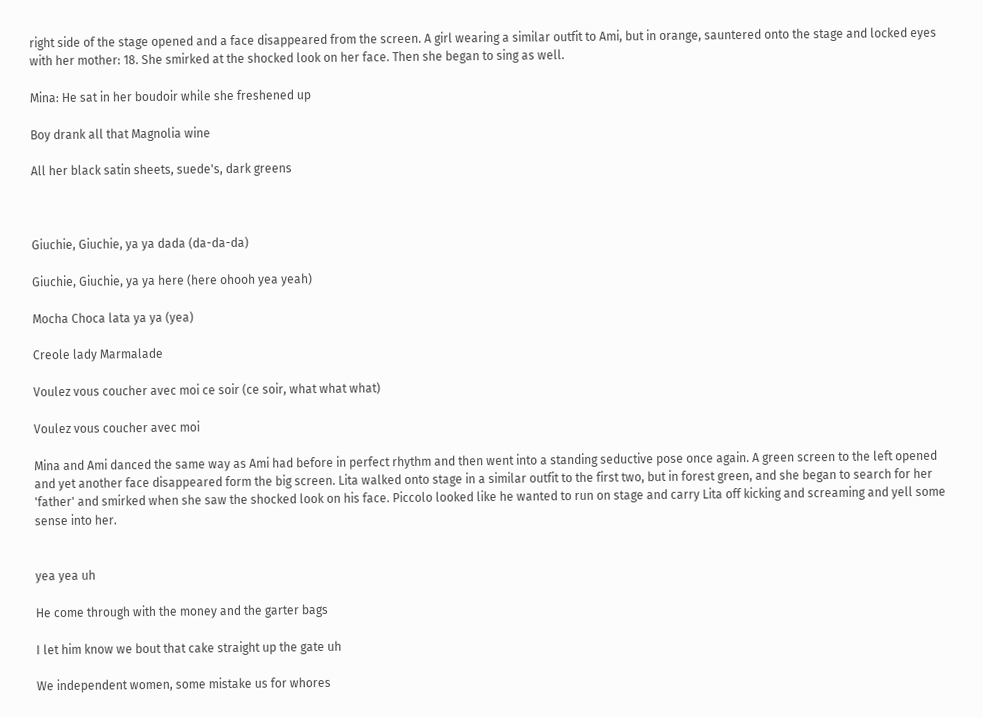right side of the stage opened and a face disappeared from the screen. A girl wearing a similar outfit to Ami, but in orange, sauntered onto the stage and locked eyes with her mother: 18. She smirked at the shocked look on her face. Then she began to sing as well.

Mina: He sat in her boudoir while she freshened up

Boy drank all that Magnolia wine

All her black satin sheets, suede's, dark greens



Giuchie, Giuchie, ya ya dada (da-da-da)

Giuchie, Giuchie, ya ya here (here ohooh yea yeah)

Mocha Choca lata ya ya (yea)

Creole lady Marmalade

Voulez vous coucher avec moi ce soir (ce soir, what what what)

Voulez vous coucher avec moi

Mina and Ami danced the same way as Ami had before in perfect rhythm and then went into a standing seductive pose once again. A green screen to the left opened and yet another face disappeared form the big screen. Lita walked onto stage in a similar outfit to the first two, but in forest green, and she began to search for her 'father' and smirked when she saw the shocked look on his face. Piccolo looked like he wanted to run on stage and carry Lita off kicking and screaming and yell some sense into her.


yea yea uh

He come through with the money and the garter bags

I let him know we bout that cake straight up the gate uh

We independent women, some mistake us for whores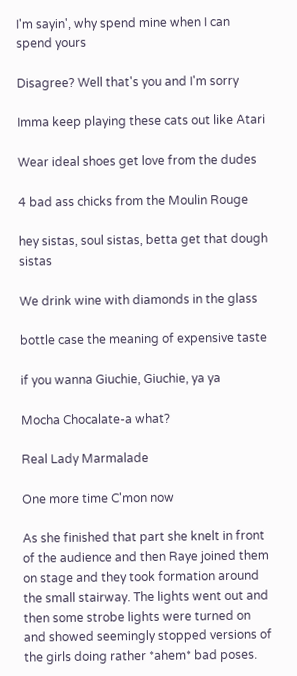I'm sayin', why spend mine when I can spend yours

Disagree? Well that's you and I'm sorry

Imma keep playing these cats out like Atari

Wear ideal shoes get love from the dudes

4 bad ass chicks from the Moulin Rouge

hey sistas, soul sistas, betta get that dough sistas

We drink wine with diamonds in the glass

bottle case the meaning of expensive taste

if you wanna Giuchie, Giuchie, ya ya

Mocha Chocalate-a what?

Real Lady Marmalade

One more time C'mon now

As she finished that part she knelt in front of the audience and then Raye joined them on stage and they took formation around the small stairway. The lights went out and then some strobe lights were turned on and showed seemingly stopped versions of the girls doing rather *ahem* bad poses.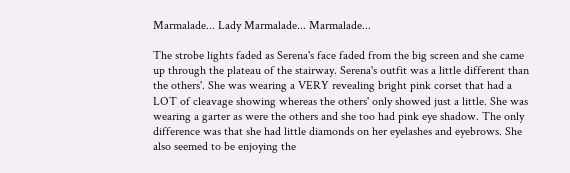Marmalade... Lady Marmalade... Marmalade...

The strobe lights faded as Serena's face faded from the big screen and she came up through the plateau of the stairway. Serena's outfit was a little different than the others'. She was wearing a VERY revealing bright pink corset that had a LOT of cleavage showing whereas the others' only showed just a little. She was wearing a garter as were the others and she too had pink eye shadow. The only difference was that she had little diamonds on her eyelashes and eyebrows. She also seemed to be enjoying the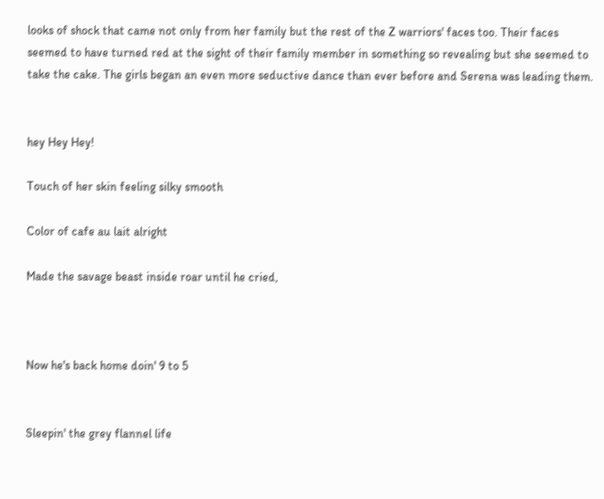looks of shock that came not only from her family but the rest of the Z warriors' faces too. Their faces seemed to have turned red at the sight of their family member in something so revealing but she seemed to take the cake. The girls began an even more seductive dance than ever before and Serena was leading them.


hey Hey Hey!

Touch of her skin feeling silky smooth

Color of cafe au lait alright

Made the savage beast inside roar until he cried,



Now he's back home doin' 9 to 5


Sleepin' the grey flannel life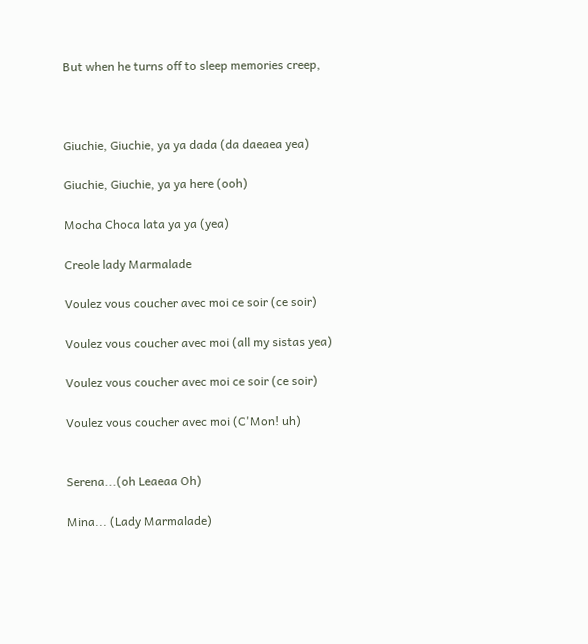But when he turns off to sleep memories creep,



Giuchie, Giuchie, ya ya dada (da daeaea yea)

Giuchie, Giuchie, ya ya here (ooh)

Mocha Choca lata ya ya (yea)

Creole lady Marmalade

Voulez vous coucher avec moi ce soir (ce soir)

Voulez vous coucher avec moi (all my sistas yea)

Voulez vous coucher avec moi ce soir (ce soir)

Voulez vous coucher avec moi (C'Mon! uh)


Serena...(oh Leaeaa Oh)

Mina... (Lady Marmalade)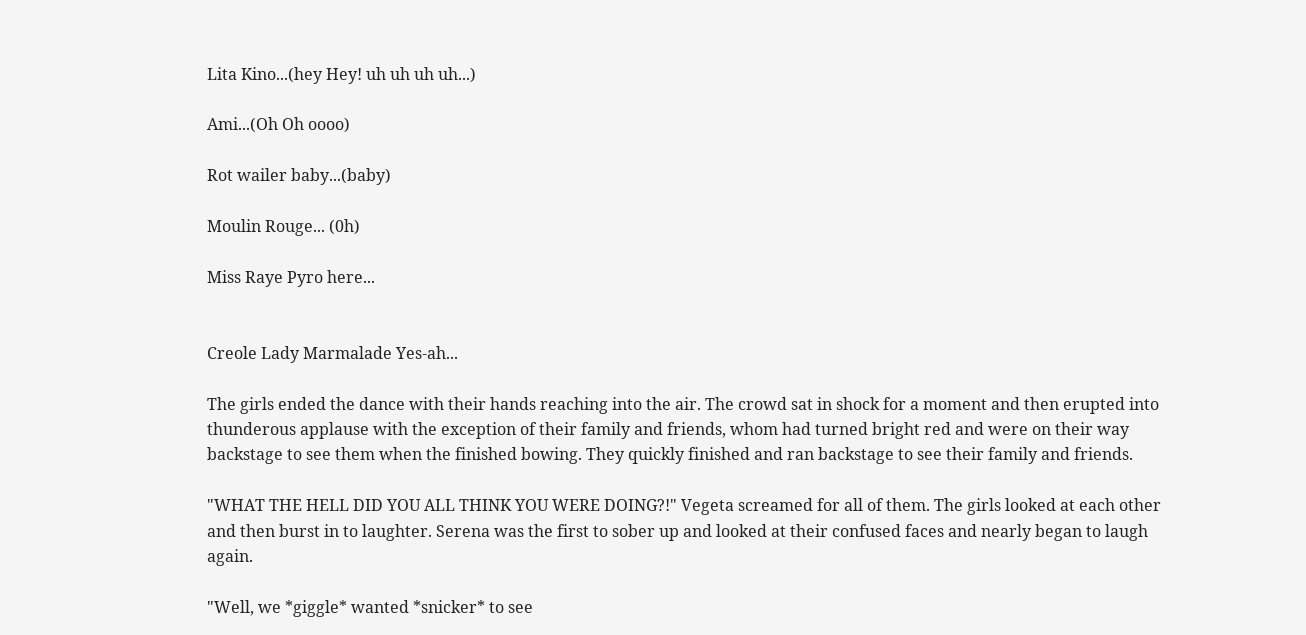Lita Kino...(hey Hey! uh uh uh uh...)

Ami...(Oh Oh oooo)

Rot wailer baby...(baby)

Moulin Rouge... (0h)

Miss Raye Pyro here...


Creole Lady Marmalade Yes-ah...

The girls ended the dance with their hands reaching into the air. The crowd sat in shock for a moment and then erupted into thunderous applause with the exception of their family and friends, whom had turned bright red and were on their way backstage to see them when the finished bowing. They quickly finished and ran backstage to see their family and friends.

"WHAT THE HELL DID YOU ALL THINK YOU WERE DOING?!" Vegeta screamed for all of them. The girls looked at each other and then burst in to laughter. Serena was the first to sober up and looked at their confused faces and nearly began to laugh again.

"Well, we *giggle* wanted *snicker* to see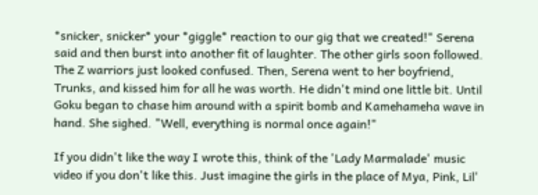*snicker, snicker* your *giggle* reaction to our gig that we created!" Serena said and then burst into another fit of laughter. The other girls soon followed. The Z warriors just looked confused. Then, Serena went to her boyfriend, Trunks, and kissed him for all he was worth. He didn't mind one little bit. Until Goku began to chase him around with a spirit bomb and Kamehameha wave in hand. She sighed. "Well, everything is normal once again!"

If you didn't like the way I wrote this, think of the 'Lady Marmalade' music video if you don't like this. Just imagine the girls in the place of Mya, Pink, Lil'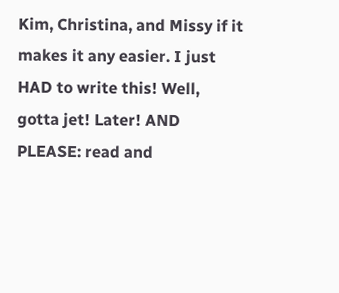Kim, Christina, and Missy if it makes it any easier. I just HAD to write this! Well, gotta jet! Later! AND PLEASE: read and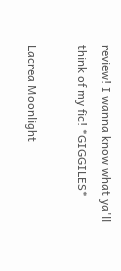review! I wanna know what ya'll think of my fic! *GIGGILES*

Lacrea Moonlight